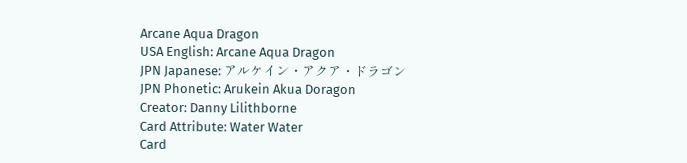Arcane Aqua Dragon
USA English: Arcane Aqua Dragon
JPN Japanese: アルケイン・アクア・ドラゴン
JPN Phonetic: Arukein Akua Doragon
Creator: Danny Lilithborne
Card Attribute: Water Water
Card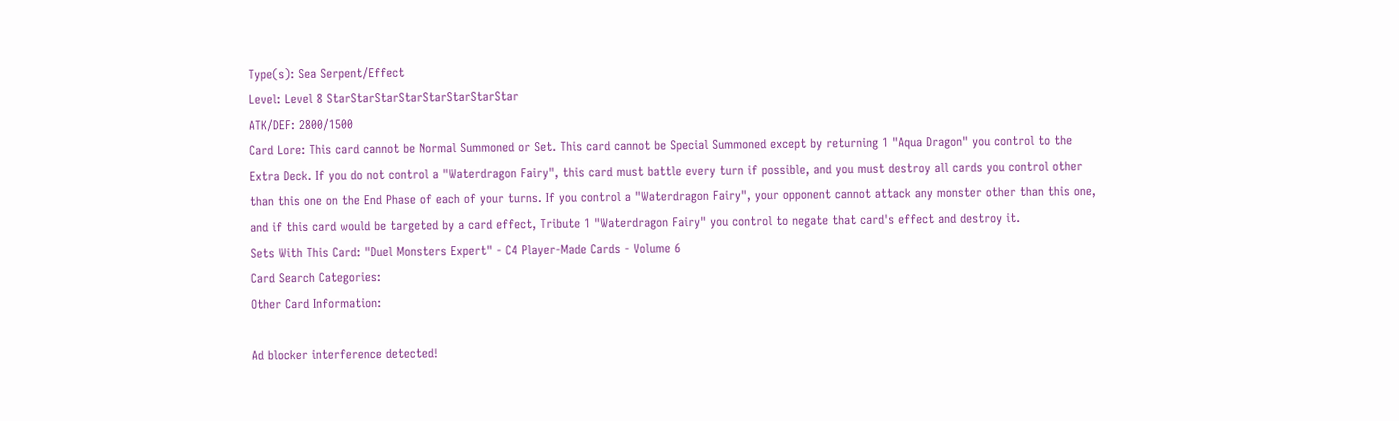Type(s): Sea Serpent/Effect
Level: Level 8 StarStarStarStarStarStarStarStar
ATK/DEF: 2800/1500
Card Lore: This card cannot be Normal Summoned or Set. This card cannot be Special Summoned except by returning 1 "Aqua Dragon" you control to the Extra Deck. If you do not control a "Waterdragon Fairy", this card must battle every turn if possible, and you must destroy all cards you control other than this one on the End Phase of each of your turns. If you control a "Waterdragon Fairy", your opponent cannot attack any monster other than this one, and if this card would be targeted by a card effect, Tribute 1 "Waterdragon Fairy" you control to negate that card's effect and destroy it.
Sets With This Card: "Duel Monsters Expert" - C4 Player-Made Cards - Volume 6
Card Search Categories:
Other Card Information:

Ad blocker interference detected!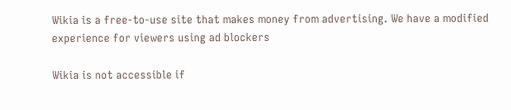Wikia is a free-to-use site that makes money from advertising. We have a modified experience for viewers using ad blockers

Wikia is not accessible if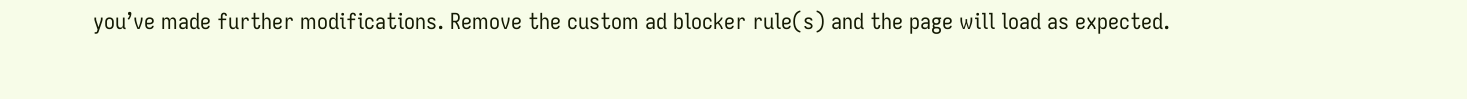you’ve made further modifications. Remove the custom ad blocker rule(s) and the page will load as expected.